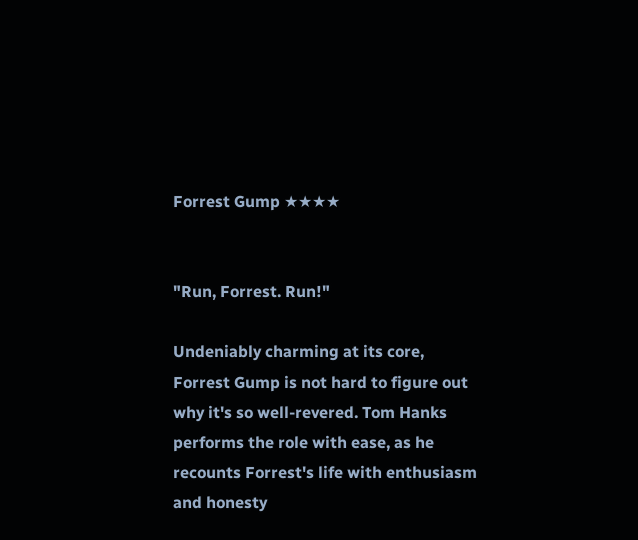Forrest Gump ★★★★


"Run, Forrest. Run!"

Undeniably charming at its core, Forrest Gump is not hard to figure out why it's so well-revered. Tom Hanks performs the role with ease, as he recounts Forrest's life with enthusiasm and honesty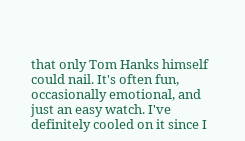that only Tom Hanks himself could nail. It's often fun, occasionally emotional, and just an easy watch. I've definitely cooled on it since I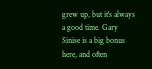grew up, but it's always a good time. Gary Sinise is a big bonus here, and often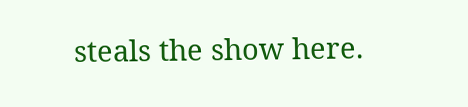steals the show here.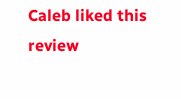Caleb liked this review